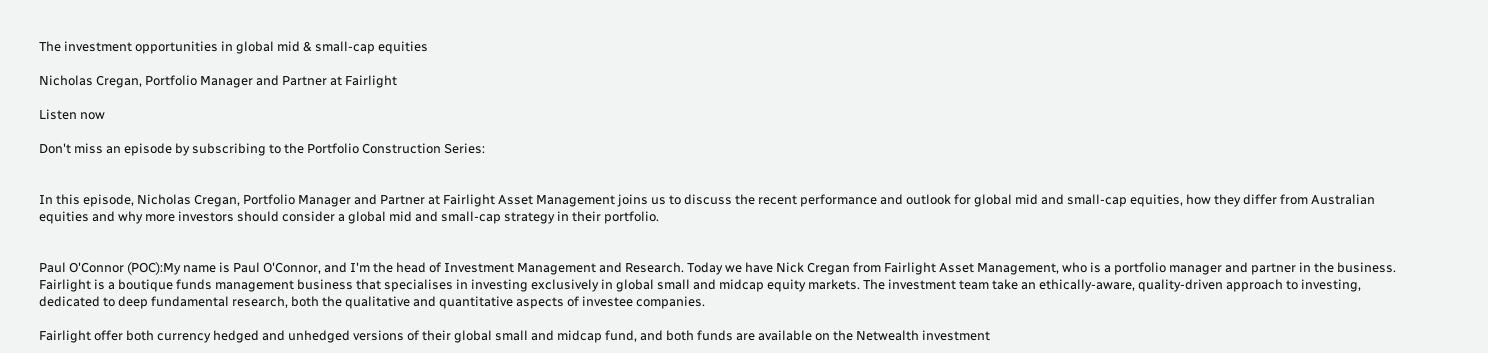The investment opportunities in global mid & small-cap equities

Nicholas Cregan, Portfolio Manager and Partner at Fairlight

Listen now

Don't miss an episode by subscribing to the Portfolio Construction Series:


In this episode, Nicholas Cregan, Portfolio Manager and Partner at Fairlight Asset Management joins us to discuss the recent performance and outlook for global mid and small-cap equities, how they differ from Australian equities and why more investors should consider a global mid and small-cap strategy in their portfolio.


Paul O'Connor (POC):My name is Paul O'Connor, and I'm the head of Investment Management and Research. Today we have Nick Cregan from Fairlight Asset Management, who is a portfolio manager and partner in the business. Fairlight is a boutique funds management business that specialises in investing exclusively in global small and midcap equity markets. The investment team take an ethically-aware, quality-driven approach to investing, dedicated to deep fundamental research, both the qualitative and quantitative aspects of investee companies.

Fairlight offer both currency hedged and unhedged versions of their global small and midcap fund, and both funds are available on the Netwealth investment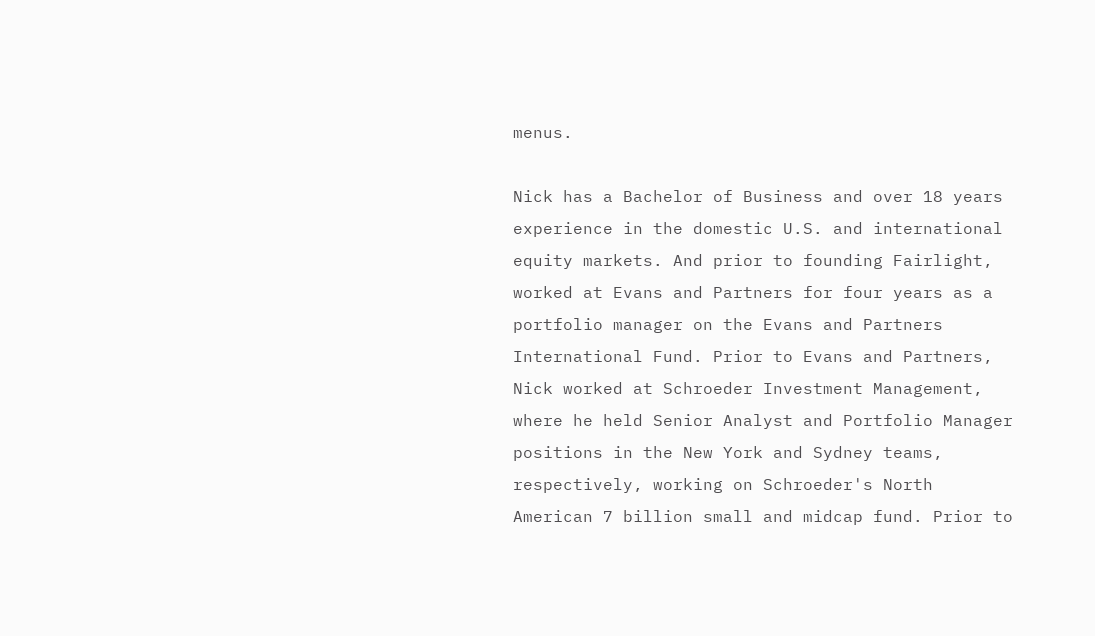menus.

Nick has a Bachelor of Business and over 18 years experience in the domestic U.S. and international equity markets. And prior to founding Fairlight, worked at Evans and Partners for four years as a portfolio manager on the Evans and Partners International Fund. Prior to Evans and Partners, Nick worked at Schroeder Investment Management, where he held Senior Analyst and Portfolio Manager positions in the New York and Sydney teams, respectively, working on Schroeder's North American 7 billion small and midcap fund. Prior to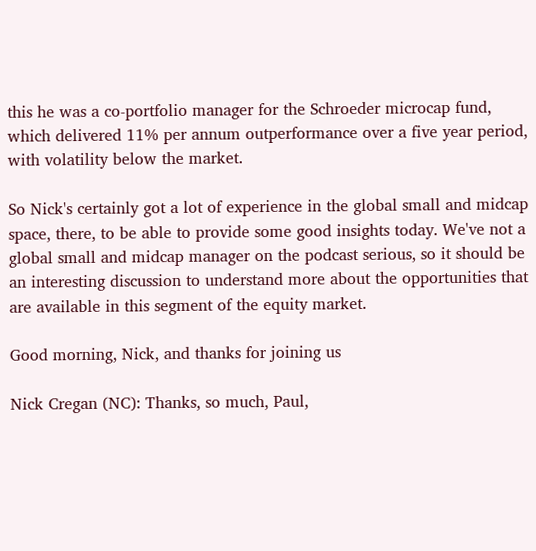this he was a co-portfolio manager for the Schroeder microcap fund, which delivered 11% per annum outperformance over a five year period, with volatility below the market.

So Nick's certainly got a lot of experience in the global small and midcap space, there, to be able to provide some good insights today. We've not a global small and midcap manager on the podcast serious, so it should be an interesting discussion to understand more about the opportunities that are available in this segment of the equity market.

Good morning, Nick, and thanks for joining us

Nick Cregan (NC): Thanks, so much, Paul,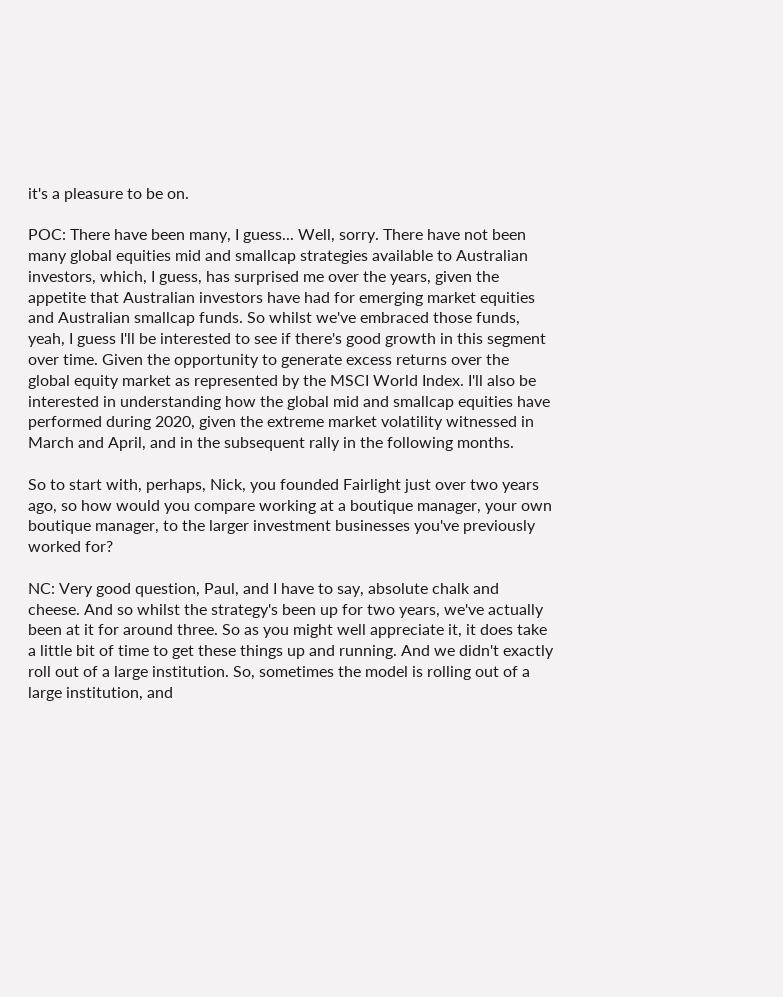it's a pleasure to be on.

POC: There have been many, I guess... Well, sorry. There have not been many global equities mid and smallcap strategies available to Australian investors, which, I guess, has surprised me over the years, given the appetite that Australian investors have had for emerging market equities and Australian smallcap funds. So whilst we've embraced those funds, yeah, I guess I'll be interested to see if there's good growth in this segment over time. Given the opportunity to generate excess returns over the global equity market as represented by the MSCI World Index. I'll also be interested in understanding how the global mid and smallcap equities have performed during 2020, given the extreme market volatility witnessed in March and April, and in the subsequent rally in the following months.

So to start with, perhaps, Nick, you founded Fairlight just over two years ago, so how would you compare working at a boutique manager, your own boutique manager, to the larger investment businesses you've previously worked for?

NC: Very good question, Paul, and I have to say, absolute chalk and cheese. And so whilst the strategy's been up for two years, we've actually been at it for around three. So as you might well appreciate it, it does take a little bit of time to get these things up and running. And we didn't exactly roll out of a large institution. So, sometimes the model is rolling out of a large institution, and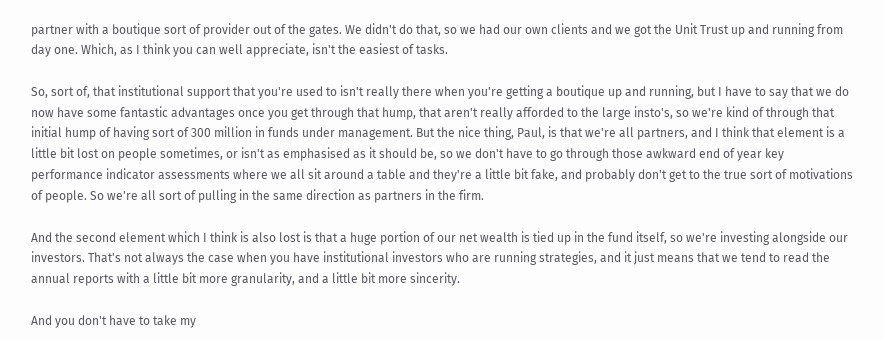partner with a boutique sort of provider out of the gates. We didn't do that, so we had our own clients and we got the Unit Trust up and running from day one. Which, as I think you can well appreciate, isn't the easiest of tasks.

So, sort of, that institutional support that you're used to isn't really there when you're getting a boutique up and running, but I have to say that we do now have some fantastic advantages once you get through that hump, that aren't really afforded to the large insto's, so we're kind of through that initial hump of having sort of 300 million in funds under management. But the nice thing, Paul, is that we're all partners, and I think that element is a little bit lost on people sometimes, or isn't as emphasised as it should be, so we don't have to go through those awkward end of year key performance indicator assessments where we all sit around a table and they're a little bit fake, and probably don't get to the true sort of motivations of people. So we're all sort of pulling in the same direction as partners in the firm.

And the second element which I think is also lost is that a huge portion of our net wealth is tied up in the fund itself, so we're investing alongside our investors. That's not always the case when you have institutional investors who are running strategies, and it just means that we tend to read the annual reports with a little bit more granularity, and a little bit more sincerity.

And you don't have to take my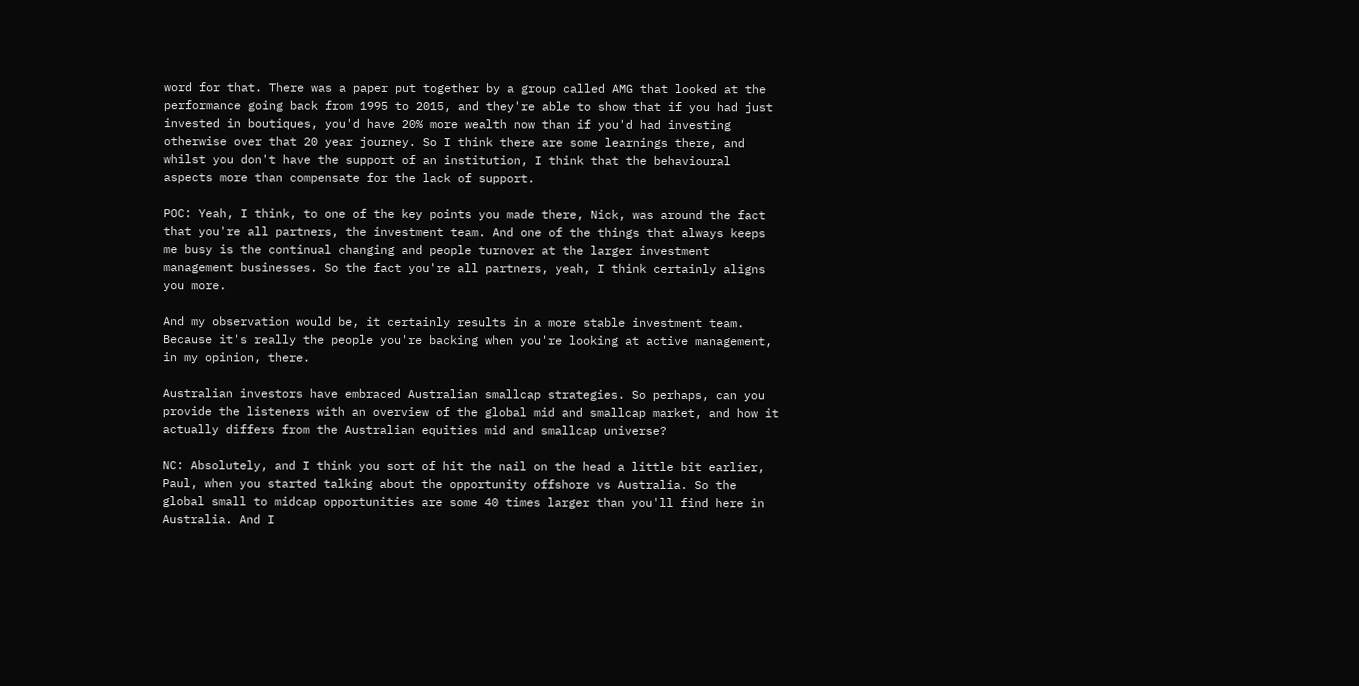word for that. There was a paper put together by a group called AMG that looked at the performance going back from 1995 to 2015, and they're able to show that if you had just invested in boutiques, you'd have 20% more wealth now than if you'd had investing otherwise over that 20 year journey. So I think there are some learnings there, and whilst you don't have the support of an institution, I think that the behavioural aspects more than compensate for the lack of support.

POC: Yeah, I think, to one of the key points you made there, Nick, was around the fact that you're all partners, the investment team. And one of the things that always keeps me busy is the continual changing and people turnover at the larger investment management businesses. So the fact you're all partners, yeah, I think certainly aligns you more.

And my observation would be, it certainly results in a more stable investment team. Because it's really the people you're backing when you're looking at active management, in my opinion, there.

Australian investors have embraced Australian smallcap strategies. So perhaps, can you provide the listeners with an overview of the global mid and smallcap market, and how it actually differs from the Australian equities mid and smallcap universe?

NC: Absolutely, and I think you sort of hit the nail on the head a little bit earlier, Paul, when you started talking about the opportunity offshore vs Australia. So the global small to midcap opportunities are some 40 times larger than you'll find here in Australia. And I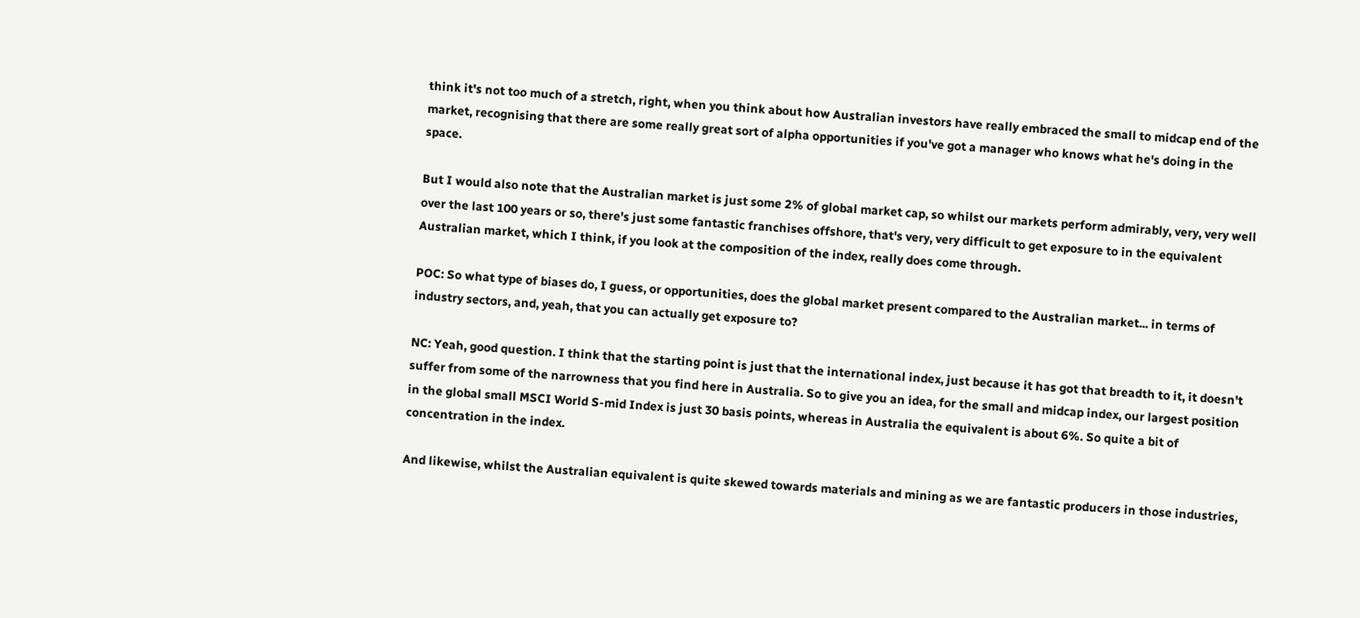think it's not too much of a stretch, right, when you think about how Australian investors have really embraced the small to midcap end of the market, recognising that there are some really great sort of alpha opportunities if you've got a manager who knows what he's doing in the space.

But I would also note that the Australian market is just some 2% of global market cap, so whilst our markets perform admirably, very, very well over the last 100 years or so, there's just some fantastic franchises offshore, that's very, very difficult to get exposure to in the equivalent Australian market, which I think, if you look at the composition of the index, really does come through.

POC: So what type of biases do, I guess, or opportunities, does the global market present compared to the Australian market... in terms of industry sectors, and, yeah, that you can actually get exposure to?

NC: Yeah, good question. I think that the starting point is just that the international index, just because it has got that breadth to it, it doesn't suffer from some of the narrowness that you find here in Australia. So to give you an idea, for the small and midcap index, our largest position in the global small MSCI World S-mid Index is just 30 basis points, whereas in Australia the equivalent is about 6%. So quite a bit of concentration in the index.

And likewise, whilst the Australian equivalent is quite skewed towards materials and mining as we are fantastic producers in those industries,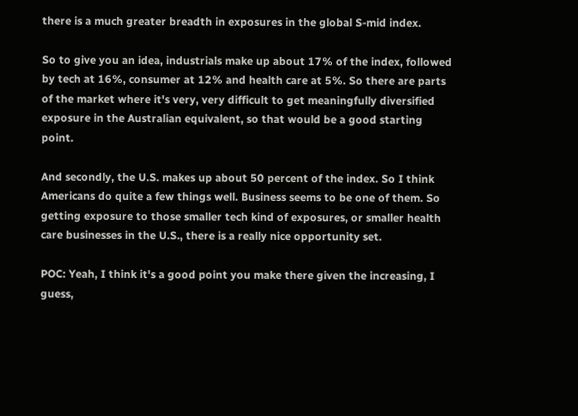there is a much greater breadth in exposures in the global S-mid index.

So to give you an idea, industrials make up about 17% of the index, followed by tech at 16%, consumer at 12% and health care at 5%. So there are parts of the market where it's very, very difficult to get meaningfully diversified exposure in the Australian equivalent, so that would be a good starting point.

And secondly, the U.S. makes up about 50 percent of the index. So I think Americans do quite a few things well. Business seems to be one of them. So getting exposure to those smaller tech kind of exposures, or smaller health care businesses in the U.S., there is a really nice opportunity set.

POC: Yeah, I think it's a good point you make there given the increasing, I guess,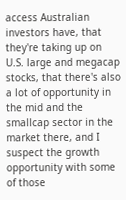access Australian investors have, that they're taking up on U.S. large and megacap stocks, that there's also a lot of opportunity in the mid and the smallcap sector in the market there, and I suspect the growth opportunity with some of those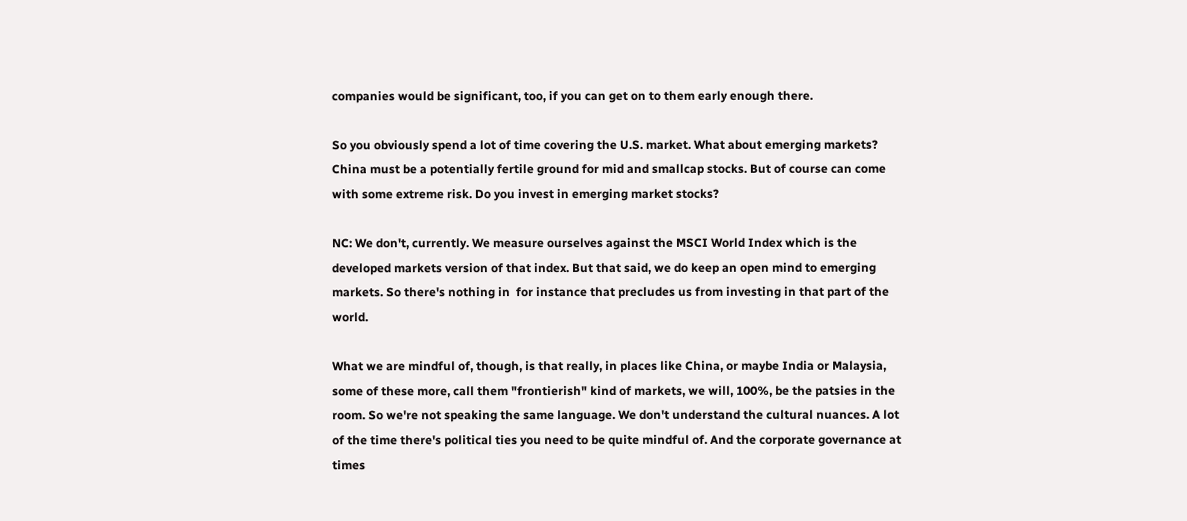companies would be significant, too, if you can get on to them early enough there.

So you obviously spend a lot of time covering the U.S. market. What about emerging markets? China must be a potentially fertile ground for mid and smallcap stocks. But of course can come with some extreme risk. Do you invest in emerging market stocks?

NC: We don't, currently. We measure ourselves against the MSCI World Index which is the developed markets version of that index. But that said, we do keep an open mind to emerging markets. So there's nothing in  for instance that precludes us from investing in that part of the world.

What we are mindful of, though, is that really, in places like China, or maybe India or Malaysia, some of these more, call them "frontierish" kind of markets, we will, 100%, be the patsies in the room. So we're not speaking the same language. We don't understand the cultural nuances. A lot of the time there's political ties you need to be quite mindful of. And the corporate governance at times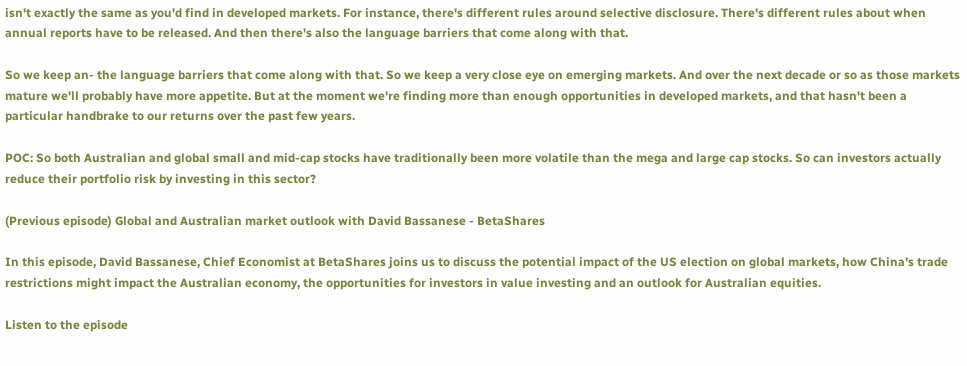isn't exactly the same as you'd find in developed markets. For instance, there's different rules around selective disclosure. There's different rules about when annual reports have to be released. And then there's also the language barriers that come along with that.

So we keep an- the language barriers that come along with that. So we keep a very close eye on emerging markets. And over the next decade or so as those markets mature we'll probably have more appetite. But at the moment we're finding more than enough opportunities in developed markets, and that hasn't been a particular handbrake to our returns over the past few years.

POC: So both Australian and global small and mid-cap stocks have traditionally been more volatile than the mega and large cap stocks. So can investors actually reduce their portfolio risk by investing in this sector?

(Previous episode) Global and Australian market outlook with David Bassanese - BetaShares

In this episode, David Bassanese, Chief Economist at BetaShares joins us to discuss the potential impact of the US election on global markets, how China's trade restrictions might impact the Australian economy, the opportunities for investors in value investing and an outlook for Australian equities.

Listen to the episode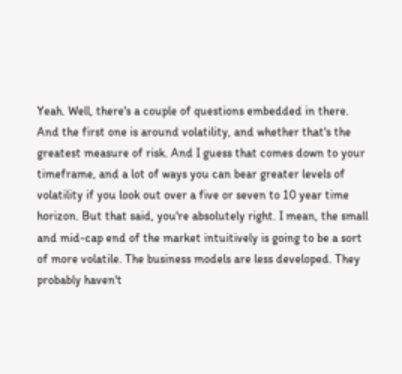Yeah. Well, there's a couple of questions embedded in there. And the first one is around volatility, and whether that's the greatest measure of risk. And I guess that comes down to your timeframe, and a lot of ways you can bear greater levels of volatility if you look out over a five or seven to 10 year time horizon. But that said, you're absolutely right. I mean, the small and mid-cap end of the market intuitively is going to be a sort of more volatile. The business models are less developed. They probably haven't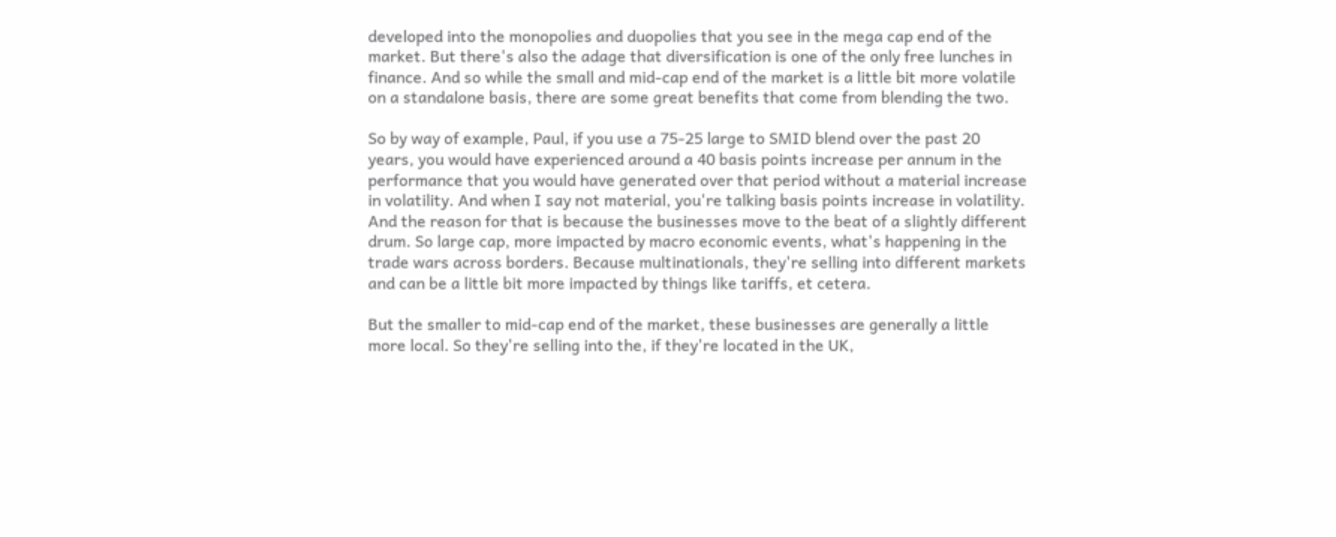developed into the monopolies and duopolies that you see in the mega cap end of the market. But there's also the adage that diversification is one of the only free lunches in finance. And so while the small and mid-cap end of the market is a little bit more volatile on a standalone basis, there are some great benefits that come from blending the two.

So by way of example, Paul, if you use a 75-25 large to SMID blend over the past 20 years, you would have experienced around a 40 basis points increase per annum in the performance that you would have generated over that period without a material increase in volatility. And when I say not material, you're talking basis points increase in volatility. And the reason for that is because the businesses move to the beat of a slightly different drum. So large cap, more impacted by macro economic events, what's happening in the trade wars across borders. Because multinationals, they're selling into different markets and can be a little bit more impacted by things like tariffs, et cetera.

But the smaller to mid-cap end of the market, these businesses are generally a little more local. So they're selling into the, if they're located in the UK,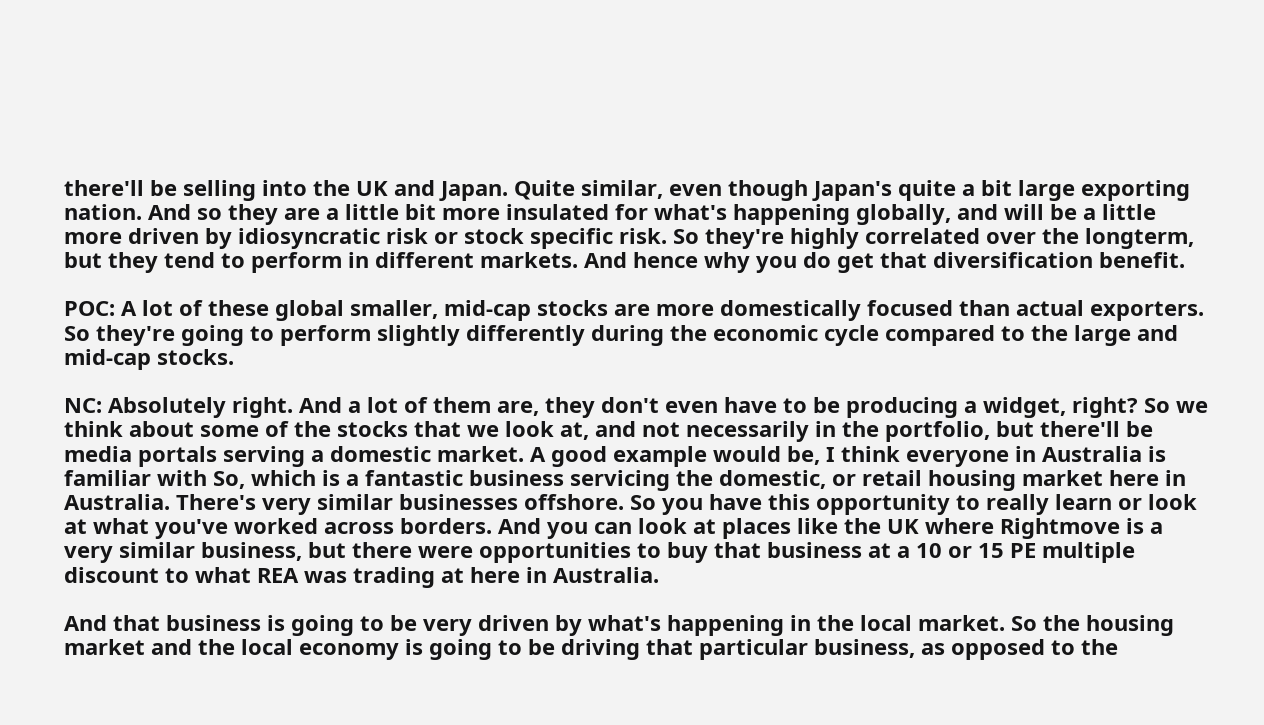there'll be selling into the UK and Japan. Quite similar, even though Japan's quite a bit large exporting nation. And so they are a little bit more insulated for what's happening globally, and will be a little more driven by idiosyncratic risk or stock specific risk. So they're highly correlated over the longterm, but they tend to perform in different markets. And hence why you do get that diversification benefit.

POC: A lot of these global smaller, mid-cap stocks are more domestically focused than actual exporters. So they're going to perform slightly differently during the economic cycle compared to the large and mid-cap stocks.

NC: Absolutely right. And a lot of them are, they don't even have to be producing a widget, right? So we think about some of the stocks that we look at, and not necessarily in the portfolio, but there'll be media portals serving a domestic market. A good example would be, I think everyone in Australia is familiar with So, which is a fantastic business servicing the domestic, or retail housing market here in Australia. There's very similar businesses offshore. So you have this opportunity to really learn or look at what you've worked across borders. And you can look at places like the UK where Rightmove is a very similar business, but there were opportunities to buy that business at a 10 or 15 PE multiple discount to what REA was trading at here in Australia.

And that business is going to be very driven by what's happening in the local market. So the housing market and the local economy is going to be driving that particular business, as opposed to the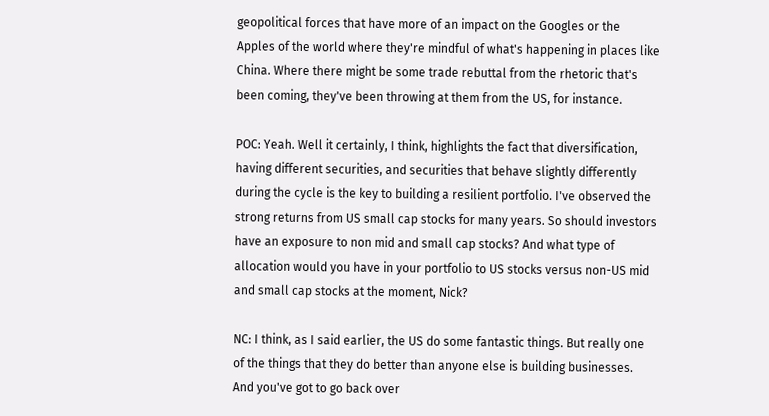geopolitical forces that have more of an impact on the Googles or the Apples of the world where they're mindful of what's happening in places like China. Where there might be some trade rebuttal from the rhetoric that's been coming, they've been throwing at them from the US, for instance.

POC: Yeah. Well it certainly, I think, highlights the fact that diversification, having different securities, and securities that behave slightly differently during the cycle is the key to building a resilient portfolio. I've observed the strong returns from US small cap stocks for many years. So should investors have an exposure to non mid and small cap stocks? And what type of allocation would you have in your portfolio to US stocks versus non-US mid and small cap stocks at the moment, Nick?

NC: I think, as I said earlier, the US do some fantastic things. But really one of the things that they do better than anyone else is building businesses. And you've got to go back over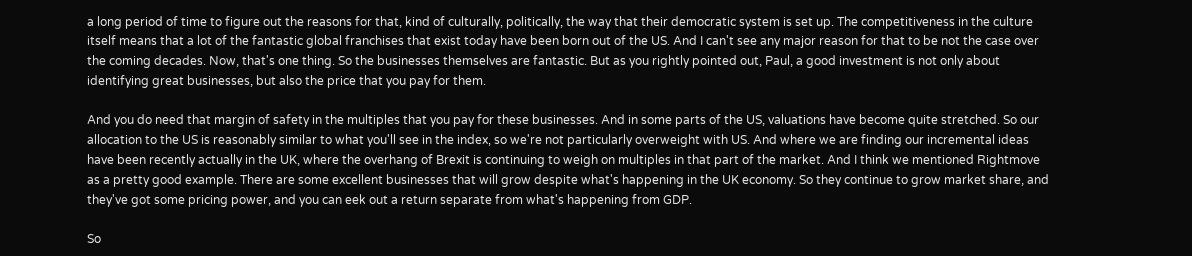a long period of time to figure out the reasons for that, kind of culturally, politically, the way that their democratic system is set up. The competitiveness in the culture itself means that a lot of the fantastic global franchises that exist today have been born out of the US. And I can't see any major reason for that to be not the case over the coming decades. Now, that's one thing. So the businesses themselves are fantastic. But as you rightly pointed out, Paul, a good investment is not only about identifying great businesses, but also the price that you pay for them.

And you do need that margin of safety in the multiples that you pay for these businesses. And in some parts of the US, valuations have become quite stretched. So our allocation to the US is reasonably similar to what you'll see in the index, so we're not particularly overweight with US. And where we are finding our incremental ideas have been recently actually in the UK, where the overhang of Brexit is continuing to weigh on multiples in that part of the market. And I think we mentioned Rightmove as a pretty good example. There are some excellent businesses that will grow despite what's happening in the UK economy. So they continue to grow market share, and they've got some pricing power, and you can eek out a return separate from what's happening from GDP.

So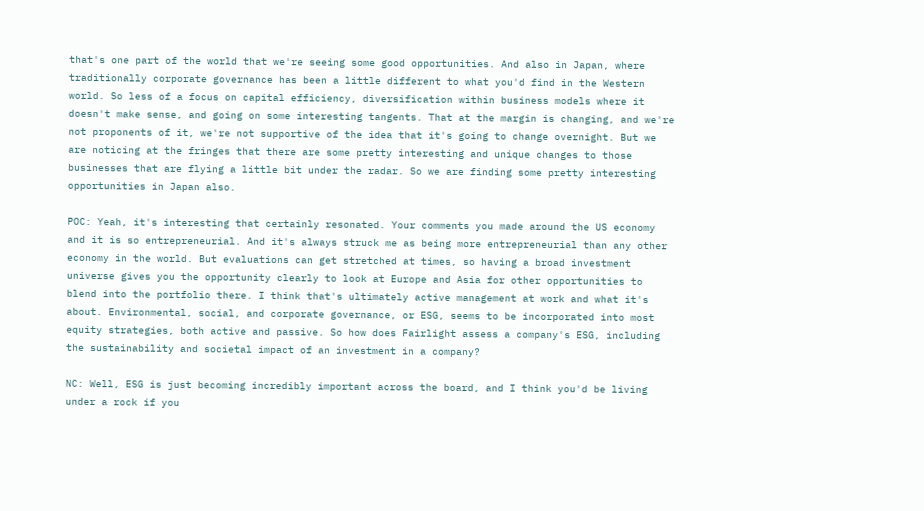that's one part of the world that we're seeing some good opportunities. And also in Japan, where traditionally corporate governance has been a little different to what you'd find in the Western world. So less of a focus on capital efficiency, diversification within business models where it doesn't make sense, and going on some interesting tangents. That at the margin is changing, and we're not proponents of it, we're not supportive of the idea that it's going to change overnight. But we are noticing at the fringes that there are some pretty interesting and unique changes to those businesses that are flying a little bit under the radar. So we are finding some pretty interesting opportunities in Japan also.

POC: Yeah, it's interesting that certainly resonated. Your comments you made around the US economy and it is so entrepreneurial. And it's always struck me as being more entrepreneurial than any other economy in the world. But evaluations can get stretched at times, so having a broad investment universe gives you the opportunity clearly to look at Europe and Asia for other opportunities to blend into the portfolio there. I think that's ultimately active management at work and what it's about. Environmental, social, and corporate governance, or ESG, seems to be incorporated into most equity strategies, both active and passive. So how does Fairlight assess a company's ESG, including the sustainability and societal impact of an investment in a company?

NC: Well, ESG is just becoming incredibly important across the board, and I think you'd be living under a rock if you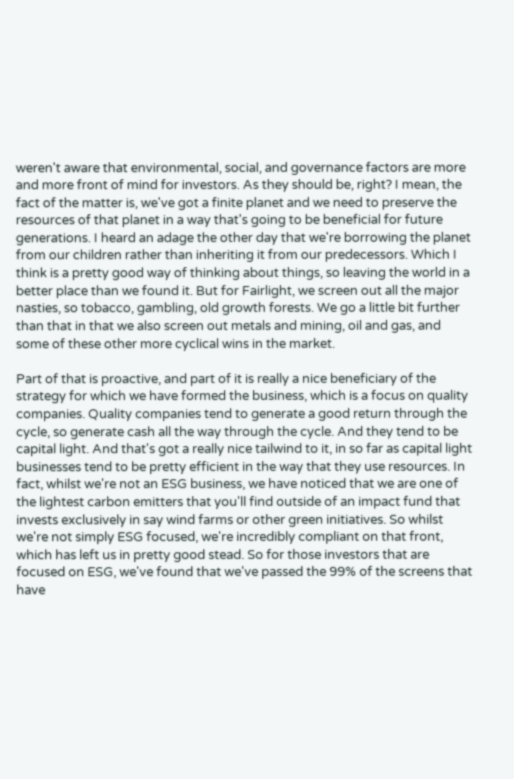weren't aware that environmental, social, and governance factors are more and more front of mind for investors. As they should be, right? I mean, the fact of the matter is, we've got a finite planet and we need to preserve the resources of that planet in a way that's going to be beneficial for future generations. I heard an adage the other day that we're borrowing the planet from our children rather than inheriting it from our predecessors. Which I think is a pretty good way of thinking about things, so leaving the world in a better place than we found it. But for Fairlight, we screen out all the major nasties, so tobacco, gambling, old growth forests. We go a little bit further than that in that we also screen out metals and mining, oil and gas, and some of these other more cyclical wins in the market.

Part of that is proactive, and part of it is really a nice beneficiary of the strategy for which we have formed the business, which is a focus on quality companies. Quality companies tend to generate a good return through the cycle, so generate cash all the way through the cycle. And they tend to be capital light. And that's got a really nice tailwind to it, in so far as capital light businesses tend to be pretty efficient in the way that they use resources. In fact, whilst we're not an ESG business, we have noticed that we are one of the lightest carbon emitters that you'll find outside of an impact fund that invests exclusively in say wind farms or other green initiatives. So whilst we're not simply ESG focused, we're incredibly compliant on that front, which has left us in pretty good stead. So for those investors that are focused on ESG, we've found that we've passed the 99% of the screens that have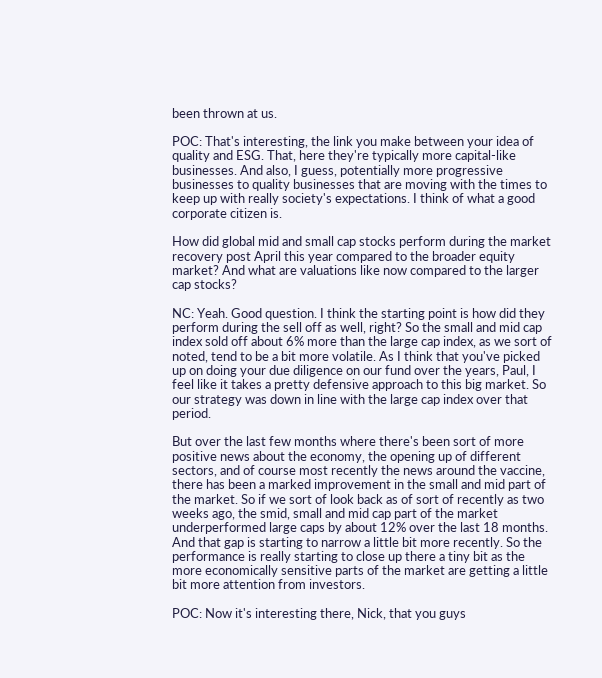been thrown at us.

POC: That's interesting, the link you make between your idea of quality and ESG. That, here they're typically more capital-like businesses. And also, I guess, potentially more progressive businesses to quality businesses that are moving with the times to keep up with really society's expectations. I think of what a good corporate citizen is.

How did global mid and small cap stocks perform during the market recovery post April this year compared to the broader equity market? And what are valuations like now compared to the larger cap stocks?

NC: Yeah. Good question. I think the starting point is how did they perform during the sell off as well, right? So the small and mid cap index sold off about 6% more than the large cap index, as we sort of noted, tend to be a bit more volatile. As I think that you've picked up on doing your due diligence on our fund over the years, Paul, I feel like it takes a pretty defensive approach to this big market. So our strategy was down in line with the large cap index over that period.

But over the last few months where there's been sort of more positive news about the economy, the opening up of different sectors, and of course most recently the news around the vaccine, there has been a marked improvement in the small and mid part of the market. So if we sort of look back as of sort of recently as two weeks ago, the smid, small and mid cap part of the market underperformed large caps by about 12% over the last 18 months. And that gap is starting to narrow a little bit more recently. So the performance is really starting to close up there a tiny bit as the more economically sensitive parts of the market are getting a little bit more attention from investors.

POC: Now it's interesting there, Nick, that you guys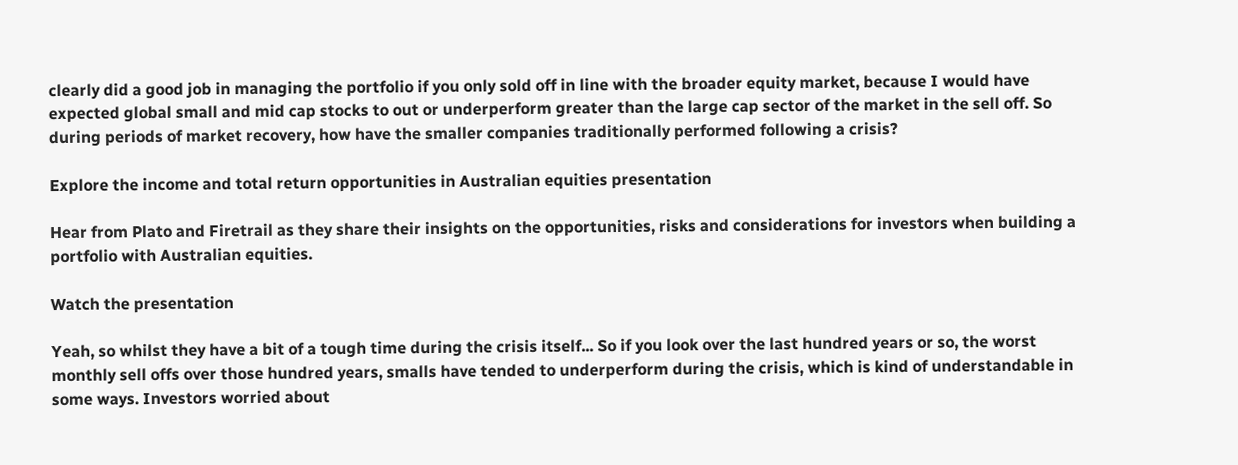clearly did a good job in managing the portfolio if you only sold off in line with the broader equity market, because I would have expected global small and mid cap stocks to out or underperform greater than the large cap sector of the market in the sell off. So during periods of market recovery, how have the smaller companies traditionally performed following a crisis?

Explore the income and total return opportunities in Australian equities presentation

Hear from Plato and Firetrail as they share their insights on the opportunities, risks and considerations for investors when building a portfolio with Australian equities.

Watch the presentation

Yeah, so whilst they have a bit of a tough time during the crisis itself... So if you look over the last hundred years or so, the worst monthly sell offs over those hundred years, smalls have tended to underperform during the crisis, which is kind of understandable in some ways. Investors worried about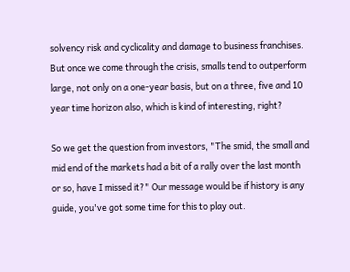solvency risk and cyclicality and damage to business franchises. But once we come through the crisis, smalls tend to outperform large, not only on a one-year basis, but on a three, five and 10 year time horizon also, which is kind of interesting, right?

So we get the question from investors, "The smid, the small and mid end of the markets had a bit of a rally over the last month or so, have I missed it?" Our message would be if history is any guide, you've got some time for this to play out.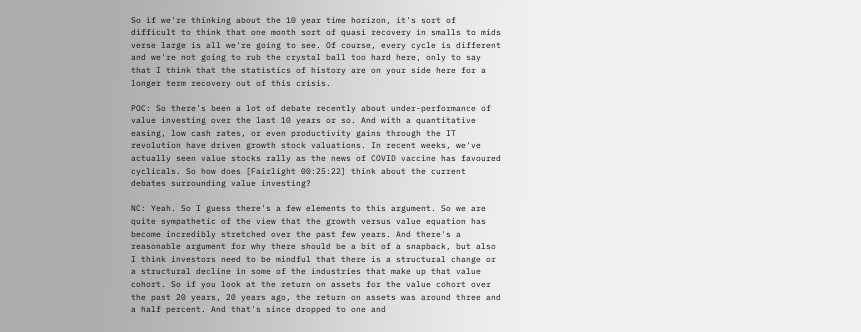So if we're thinking about the 10 year time horizon, it's sort of difficult to think that one month sort of quasi recovery in smalls to mids verse large is all we're going to see. Of course, every cycle is different and we're not going to rub the crystal ball too hard here, only to say that I think that the statistics of history are on your side here for a longer term recovery out of this crisis.

POC: So there's been a lot of debate recently about under-performance of value investing over the last 10 years or so. And with a quantitative easing, low cash rates, or even productivity gains through the IT revolution have driven growth stock valuations. In recent weeks, we've actually seen value stocks rally as the news of COVID vaccine has favoured cyclicals. So how does [Fairlight 00:25:22] think about the current debates surrounding value investing?

NC: Yeah. So I guess there's a few elements to this argument. So we are quite sympathetic of the view that the growth versus value equation has become incredibly stretched over the past few years. And there's a reasonable argument for why there should be a bit of a snapback, but also I think investors need to be mindful that there is a structural change or a structural decline in some of the industries that make up that value cohort. So if you look at the return on assets for the value cohort over the past 20 years, 20 years ago, the return on assets was around three and a half percent. And that's since dropped to one and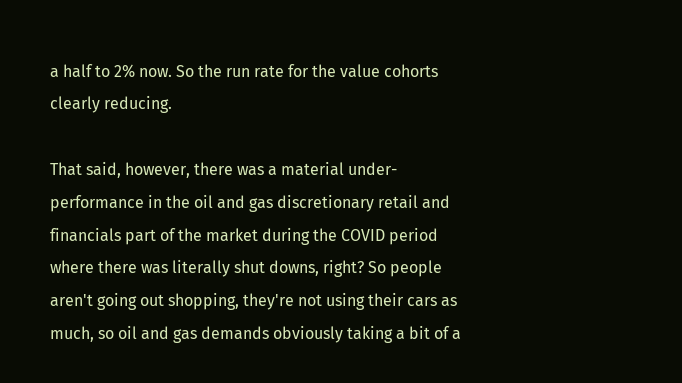a half to 2% now. So the run rate for the value cohorts clearly reducing.

That said, however, there was a material under-performance in the oil and gas discretionary retail and financials part of the market during the COVID period where there was literally shut downs, right? So people aren't going out shopping, they're not using their cars as much, so oil and gas demands obviously taking a bit of a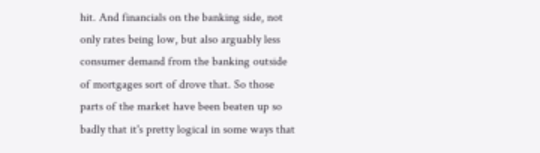hit. And financials on the banking side, not only rates being low, but also arguably less consumer demand from the banking outside of mortgages sort of drove that. So those parts of the market have been beaten up so badly that it's pretty logical in some ways that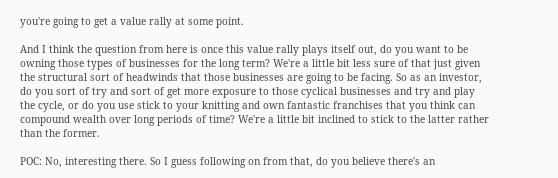you're going to get a value rally at some point.

And I think the question from here is once this value rally plays itself out, do you want to be owning those types of businesses for the long term? We're a little bit less sure of that just given the structural sort of headwinds that those businesses are going to be facing. So as an investor, do you sort of try and sort of get more exposure to those cyclical businesses and try and play the cycle, or do you use stick to your knitting and own fantastic franchises that you think can compound wealth over long periods of time? We're a little bit inclined to stick to the latter rather than the former.

POC: No, interesting there. So I guess following on from that, do you believe there's an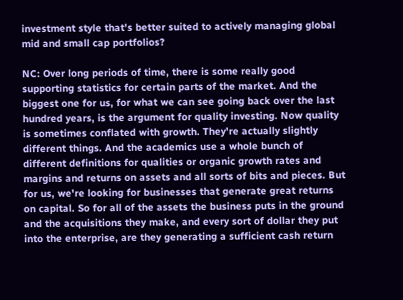investment style that's better suited to actively managing global mid and small cap portfolios?

NC: Over long periods of time, there is some really good supporting statistics for certain parts of the market. And the biggest one for us, for what we can see going back over the last hundred years, is the argument for quality investing. Now quality is sometimes conflated with growth. They're actually slightly different things. And the academics use a whole bunch of different definitions for qualities or organic growth rates and margins and returns on assets and all sorts of bits and pieces. But for us, we're looking for businesses that generate great returns on capital. So for all of the assets the business puts in the ground and the acquisitions they make, and every sort of dollar they put into the enterprise, are they generating a sufficient cash return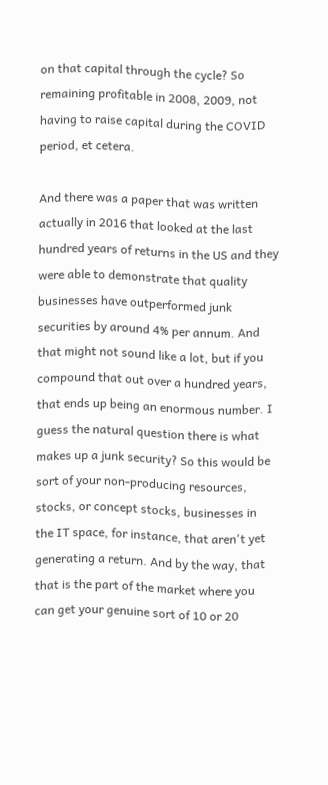on that capital through the cycle? So remaining profitable in 2008, 2009, not having to raise capital during the COVID period, et cetera.

And there was a paper that was written actually in 2016 that looked at the last hundred years of returns in the US and they were able to demonstrate that quality businesses have outperformed junk securities by around 4% per annum. And that might not sound like a lot, but if you compound that out over a hundred years, that ends up being an enormous number. I guess the natural question there is what makes up a junk security? So this would be sort of your non-producing resources, stocks, or concept stocks, businesses in the IT space, for instance, that aren't yet generating a return. And by the way, that that is the part of the market where you can get your genuine sort of 10 or 20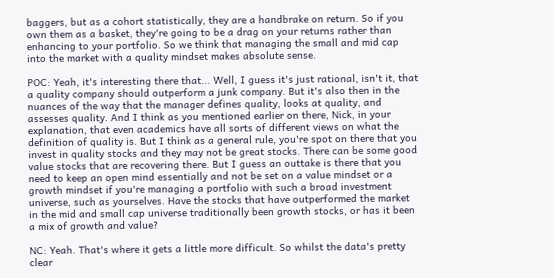baggers, but as a cohort statistically, they are a handbrake on return. So if you own them as a basket, they're going to be a drag on your returns rather than enhancing to your portfolio. So we think that managing the small and mid cap into the market with a quality mindset makes absolute sense.

POC: Yeah, it's interesting there that... Well, I guess it's just rational, isn't it, that a quality company should outperform a junk company. But it's also then in the nuances of the way that the manager defines quality, looks at quality, and assesses quality. And I think as you mentioned earlier on there, Nick, in your explanation, that even academics have all sorts of different views on what the definition of quality is. But I think as a general rule, you're spot on there that you invest in quality stocks and they may not be great stocks. There can be some good value stocks that are recovering there. But I guess an outtake is there that you need to keep an open mind essentially and not be set on a value mindset or a growth mindset if you're managing a portfolio with such a broad investment universe, such as yourselves. Have the stocks that have outperformed the market in the mid and small cap universe traditionally been growth stocks, or has it been a mix of growth and value?

NC: Yeah. That's where it gets a little more difficult. So whilst the data's pretty clear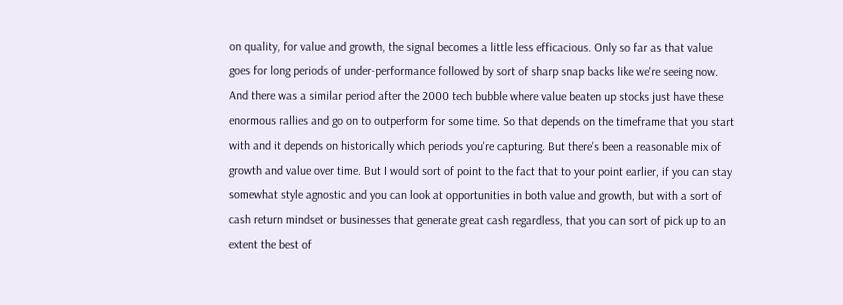on quality, for value and growth, the signal becomes a little less efficacious. Only so far as that value goes for long periods of under-performance followed by sort of sharp snap backs like we're seeing now. And there was a similar period after the 2000 tech bubble where value beaten up stocks just have these enormous rallies and go on to outperform for some time. So that depends on the timeframe that you start with and it depends on historically which periods you're capturing. But there's been a reasonable mix of growth and value over time. But I would sort of point to the fact that to your point earlier, if you can stay somewhat style agnostic and you can look at opportunities in both value and growth, but with a sort of cash return mindset or businesses that generate great cash regardless, that you can sort of pick up to an extent the best of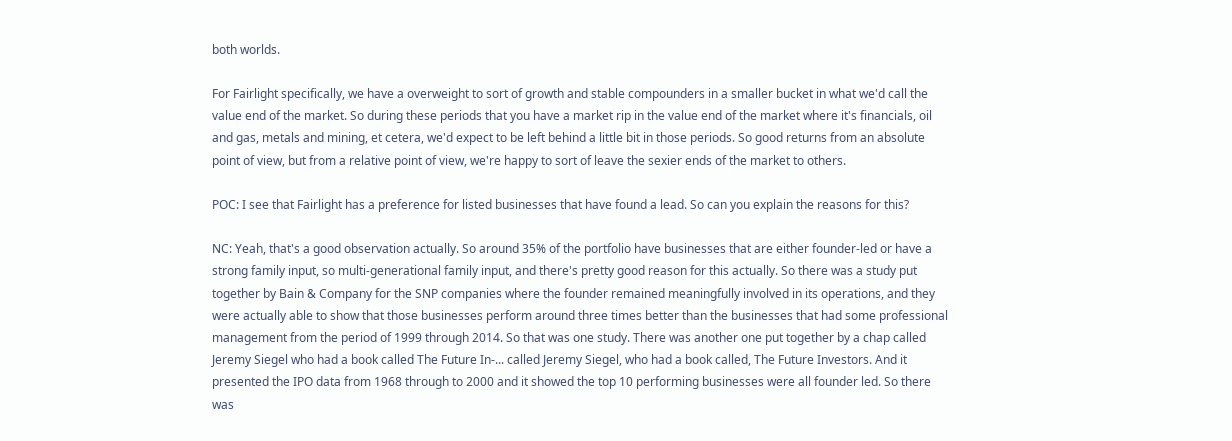both worlds.

For Fairlight specifically, we have a overweight to sort of growth and stable compounders in a smaller bucket in what we'd call the value end of the market. So during these periods that you have a market rip in the value end of the market where it's financials, oil and gas, metals and mining, et cetera, we'd expect to be left behind a little bit in those periods. So good returns from an absolute point of view, but from a relative point of view, we're happy to sort of leave the sexier ends of the market to others.

POC: I see that Fairlight has a preference for listed businesses that have found a lead. So can you explain the reasons for this?

NC: Yeah, that's a good observation actually. So around 35% of the portfolio have businesses that are either founder-led or have a strong family input, so multi-generational family input, and there's pretty good reason for this actually. So there was a study put together by Bain & Company for the SNP companies where the founder remained meaningfully involved in its operations, and they were actually able to show that those businesses perform around three times better than the businesses that had some professional management from the period of 1999 through 2014. So that was one study. There was another one put together by a chap called Jeremy Siegel who had a book called The Future In-... called Jeremy Siegel, who had a book called, The Future Investors. And it presented the IPO data from 1968 through to 2000 and it showed the top 10 performing businesses were all founder led. So there was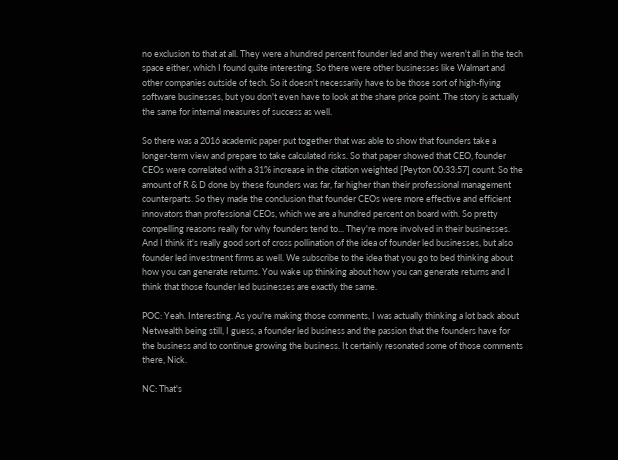no exclusion to that at all. They were a hundred percent founder led and they weren't all in the tech space either, which I found quite interesting. So there were other businesses like Walmart and other companies outside of tech. So it doesn't necessarily have to be those sort of high-flying software businesses, but you don't even have to look at the share price point. The story is actually the same for internal measures of success as well.

So there was a 2016 academic paper put together that was able to show that founders take a longer-term view and prepare to take calculated risks. So that paper showed that CEO, founder CEOs were correlated with a 31% increase in the citation weighted [Peyton 00:33:57] count. So the amount of R & D done by these founders was far, far higher than their professional management counterparts. So they made the conclusion that founder CEOs were more effective and efficient innovators than professional CEOs, which we are a hundred percent on board with. So pretty compelling reasons really for why founders tend to... They're more involved in their businesses. And I think it's really good sort of cross pollination of the idea of founder led businesses, but also founder led investment firms as well. We subscribe to the idea that you go to bed thinking about how you can generate returns. You wake up thinking about how you can generate returns and I think that those founder led businesses are exactly the same.

POC: Yeah. Interesting. As you're making those comments, I was actually thinking a lot back about Netwealth being still, I guess, a founder led business and the passion that the founders have for the business and to continue growing the business. It certainly resonated some of those comments there, Nick.

NC: That's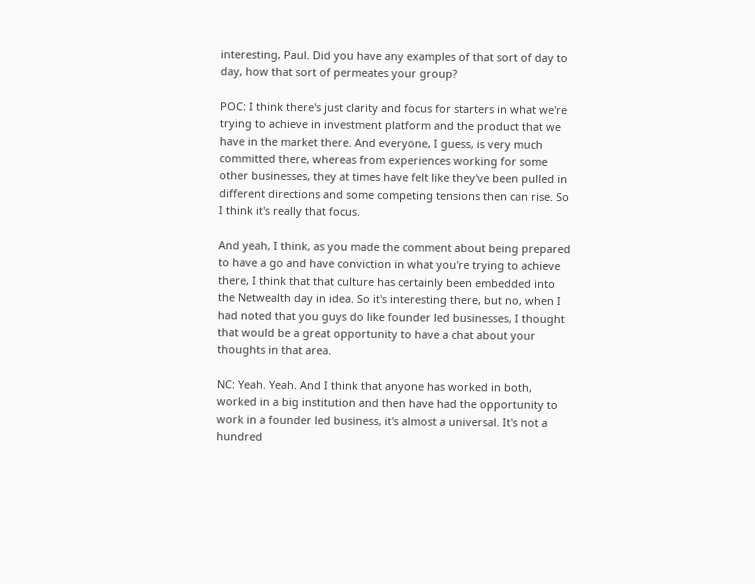interesting, Paul. Did you have any examples of that sort of day to day, how that sort of permeates your group?

POC: I think there's just clarity and focus for starters in what we're trying to achieve in investment platform and the product that we have in the market there. And everyone, I guess, is very much committed there, whereas from experiences working for some other businesses, they at times have felt like they've been pulled in different directions and some competing tensions then can rise. So I think it's really that focus.

And yeah, I think, as you made the comment about being prepared to have a go and have conviction in what you're trying to achieve there, I think that that culture has certainly been embedded into the Netwealth day in idea. So it's interesting there, but no, when I had noted that you guys do like founder led businesses, I thought that would be a great opportunity to have a chat about your thoughts in that area.

NC: Yeah. Yeah. And I think that anyone has worked in both, worked in a big institution and then have had the opportunity to work in a founder led business, it's almost a universal. It's not a hundred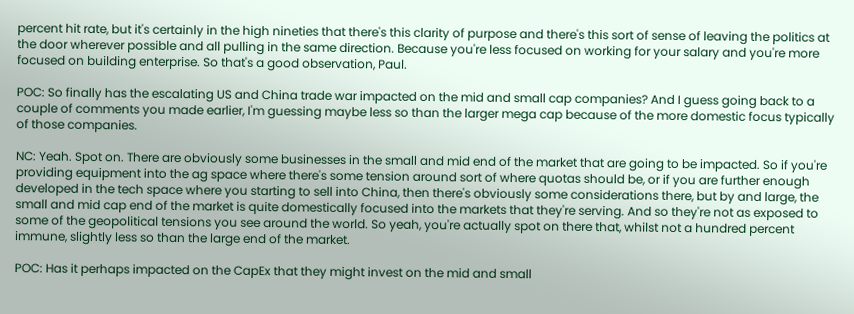percent hit rate, but it's certainly in the high nineties that there's this clarity of purpose and there's this sort of sense of leaving the politics at the door wherever possible and all pulling in the same direction. Because you're less focused on working for your salary and you're more focused on building enterprise. So that's a good observation, Paul.

POC: So finally has the escalating US and China trade war impacted on the mid and small cap companies? And I guess going back to a couple of comments you made earlier, I'm guessing maybe less so than the larger mega cap because of the more domestic focus typically of those companies.

NC: Yeah. Spot on. There are obviously some businesses in the small and mid end of the market that are going to be impacted. So if you're providing equipment into the ag space where there's some tension around sort of where quotas should be, or if you are further enough developed in the tech space where you starting to sell into China, then there's obviously some considerations there, but by and large, the small and mid cap end of the market is quite domestically focused into the markets that they're serving. And so they're not as exposed to some of the geopolitical tensions you see around the world. So yeah, you're actually spot on there that, whilst not a hundred percent immune, slightly less so than the large end of the market.

POC: Has it perhaps impacted on the CapEx that they might invest on the mid and small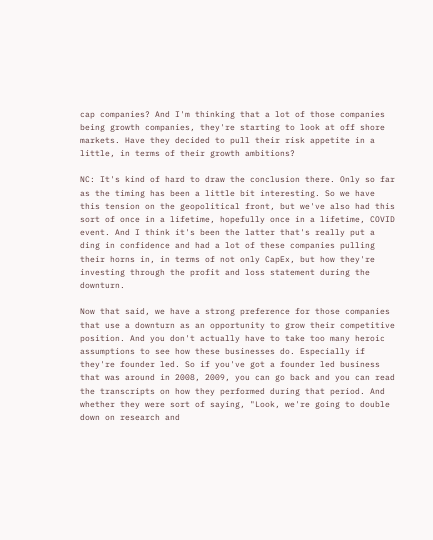cap companies? And I'm thinking that a lot of those companies being growth companies, they're starting to look at off shore markets. Have they decided to pull their risk appetite in a little, in terms of their growth ambitions?

NC: It's kind of hard to draw the conclusion there. Only so far as the timing has been a little bit interesting. So we have this tension on the geopolitical front, but we've also had this sort of once in a lifetime, hopefully once in a lifetime, COVID event. And I think it's been the latter that's really put a ding in confidence and had a lot of these companies pulling their horns in, in terms of not only CapEx, but how they're investing through the profit and loss statement during the downturn.

Now that said, we have a strong preference for those companies that use a downturn as an opportunity to grow their competitive position. And you don't actually have to take too many heroic assumptions to see how these businesses do. Especially if they're founder led. So if you've got a founder led business that was around in 2008, 2009, you can go back and you can read the transcripts on how they performed during that period. And whether they were sort of saying, "Look, we're going to double down on research and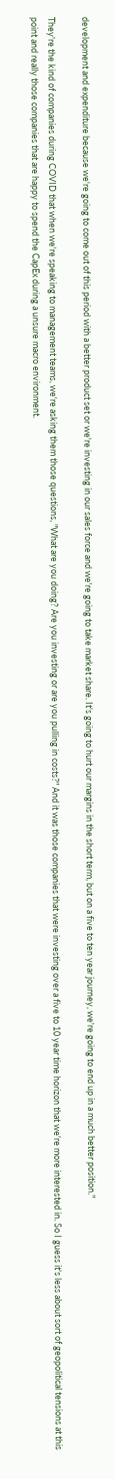development and expenditure because we're going to come out of this period with a better product set or we're investing in our sales force and we're going to take market share. It's going to hurt our margins in the short term, but on a five to ten year journey, we're going to end up in a much better position."

They're the kind of companies during COVID that when we're speaking to management teams, we're asking them those questions, "What are you doing? Are you investing or are you pulling in costs?" And it was those companies that were investing over a five to 10 year time horizon that we're more interested in. So I guess it's less about sort of geopolitical tensions at this point and really those companies that are happy to spend the CapEx during a unsure macro environment.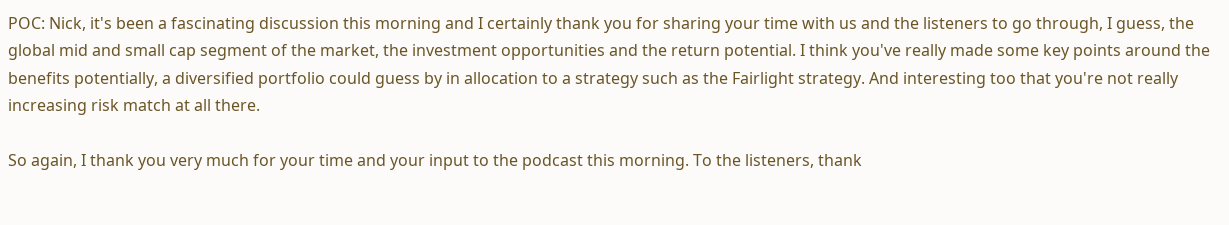POC: Nick, it's been a fascinating discussion this morning and I certainly thank you for sharing your time with us and the listeners to go through, I guess, the global mid and small cap segment of the market, the investment opportunities and the return potential. I think you've really made some key points around the benefits potentially, a diversified portfolio could guess by in allocation to a strategy such as the Fairlight strategy. And interesting too that you're not really increasing risk match at all there.

So again, I thank you very much for your time and your input to the podcast this morning. To the listeners, thank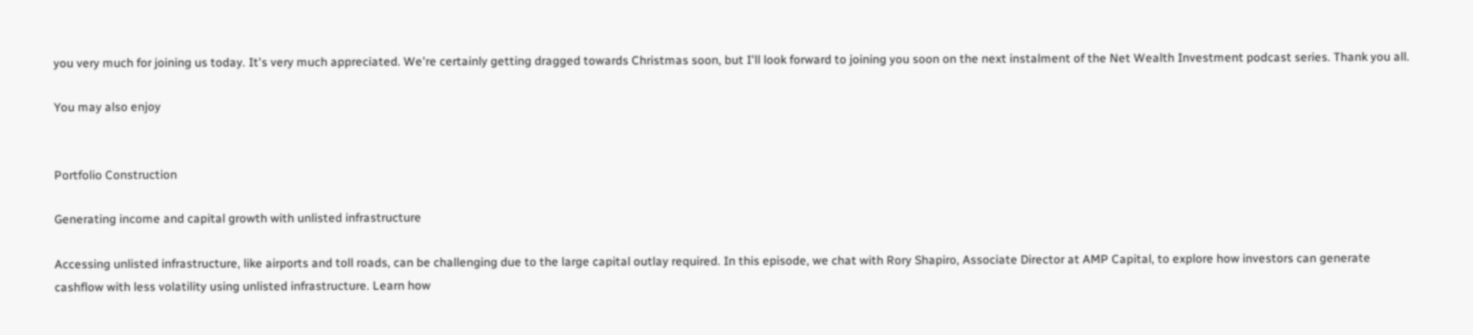you very much for joining us today. It's very much appreciated. We're certainly getting dragged towards Christmas soon, but I'll look forward to joining you soon on the next instalment of the Net Wealth Investment podcast series. Thank you all.

You may also enjoy


Portfolio Construction

Generating income and capital growth with unlisted infrastructure

Accessing unlisted infrastructure, like airports and toll roads, can be challenging due to the large capital outlay required. In this episode, we chat with Rory Shapiro, Associate Director at AMP Capital, to explore how investors can generate cashflow with less volatility using unlisted infrastructure. Learn how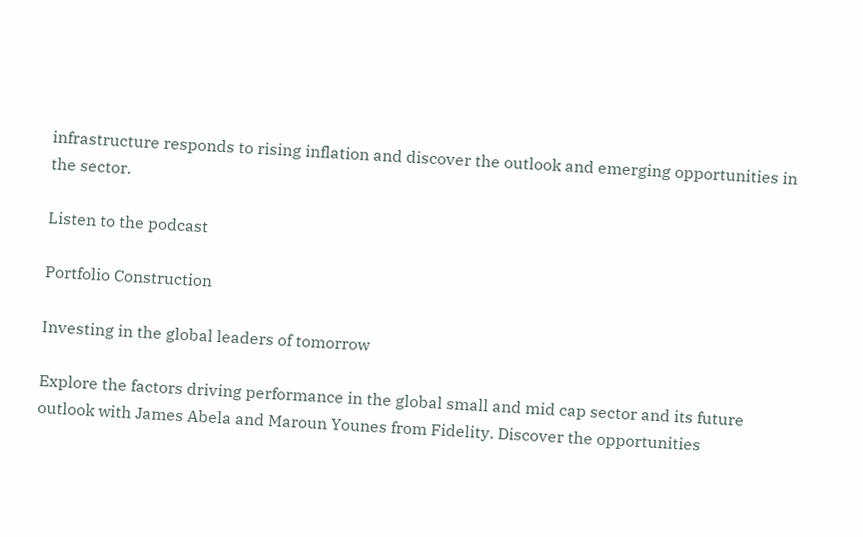infrastructure responds to rising inflation and discover the outlook and emerging opportunities in the sector.

Listen to the podcast

Portfolio Construction

Investing in the global leaders of tomorrow

Explore the factors driving performance in the global small and mid cap sector and its future outlook with James Abela and Maroun Younes from Fidelity. Discover the opportunities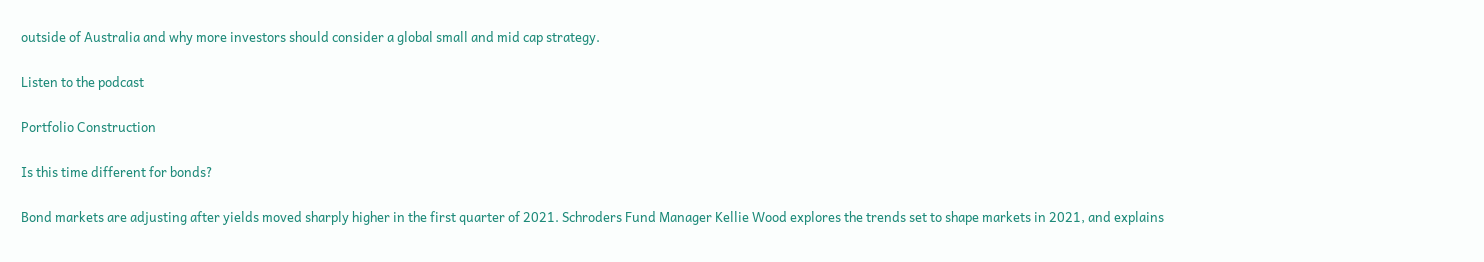outside of Australia and why more investors should consider a global small and mid cap strategy.

Listen to the podcast

Portfolio Construction

Is this time different for bonds?

Bond markets are adjusting after yields moved sharply higher in the first quarter of 2021. Schroders Fund Manager Kellie Wood explores the trends set to shape markets in 2021, and explains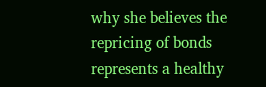why she believes the repricing of bonds represents a healthy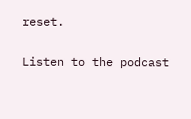reset.

Listen to the podcast